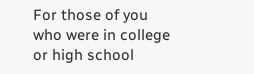For those of you who were in college or high school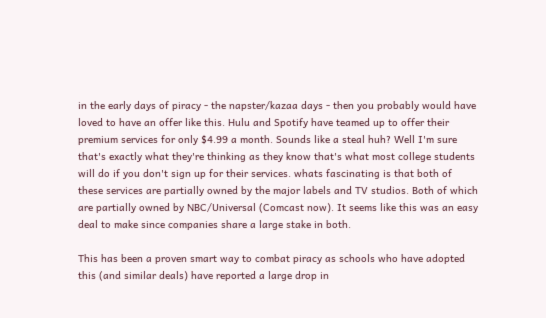in the early days of piracy - the napster/kazaa days - then you probably would have loved to have an offer like this. Hulu and Spotify have teamed up to offer their premium services for only $4.99 a month. Sounds like a steal huh? Well I'm sure that's exactly what they're thinking as they know that's what most college students will do if you don't sign up for their services. whats fascinating is that both of these services are partially owned by the major labels and TV studios. Both of which are partially owned by NBC/Universal (Comcast now). It seems like this was an easy deal to make since companies share a large stake in both.

This has been a proven smart way to combat piracy as schools who have adopted this (and similar deals) have reported a large drop in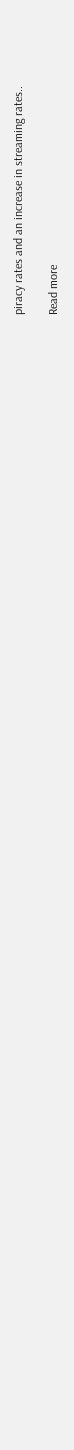piracy rates and an increase in streaming rates..

Read more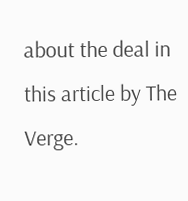about the deal in this article by The Verge.